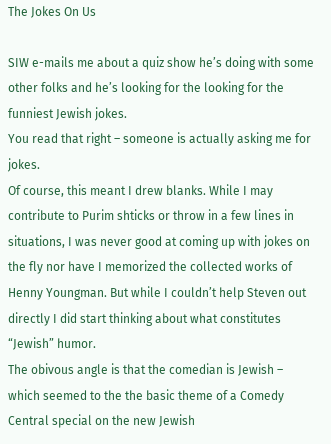The Jokes On Us

SIW e-mails me about a quiz show he’s doing with some other folks and he’s looking for the looking for the funniest Jewish jokes.
You read that right – someone is actually asking me for jokes.
Of course, this meant I drew blanks. While I may contribute to Purim shticks or throw in a few lines in situations, I was never good at coming up with jokes on the fly nor have I memorized the collected works of Henny Youngman. But while I couldn’t help Steven out directly I did start thinking about what constitutes “Jewish” humor.
The obivous angle is that the comedian is Jewish – which seemed to the the basic theme of a Comedy Central special on the new Jewish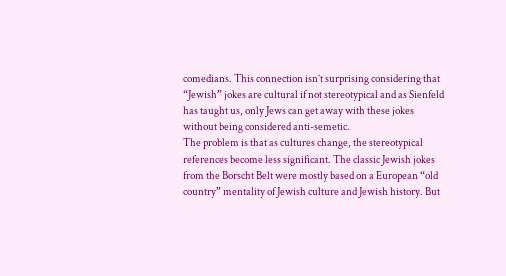comedians. This connection isn’t surprising considering that “Jewish” jokes are cultural if not stereotypical and as Sienfeld has taught us, only Jews can get away with these jokes without being considered anti-semetic.
The problem is that as cultures change, the stereotypical references become less significant. The classic Jewish jokes from the Borscht Belt were mostly based on a European “old country” mentality of Jewish culture and Jewish history. But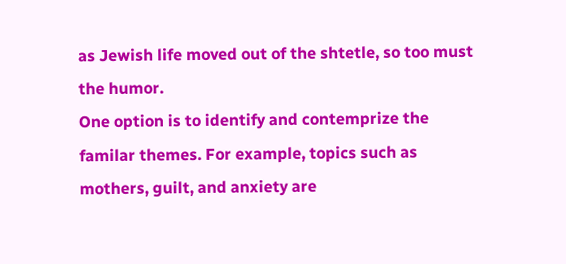as Jewish life moved out of the shtetle, so too must the humor.
One option is to identify and contemprize the familar themes. For example, topics such as mothers, guilt, and anxiety are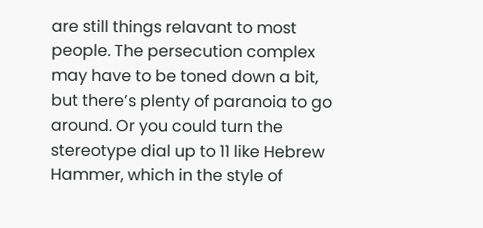are still things relavant to most people. The persecution complex may have to be toned down a bit, but there’s plenty of paranoia to go around. Or you could turn the stereotype dial up to 11 like Hebrew Hammer, which in the style of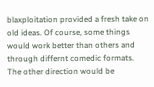blaxploitation provided a fresh take on old ideas. Of course, some things would work better than others and through differnt comedic formats.
The other direction would be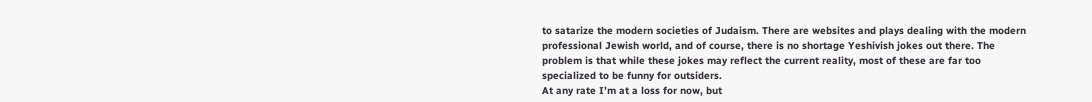to satarize the modern societies of Judaism. There are websites and plays dealing with the modern professional Jewish world, and of course, there is no shortage Yeshivish jokes out there. The problem is that while these jokes may reflect the current reality, most of these are far too specialized to be funny for outsiders.
At any rate I’m at a loss for now, but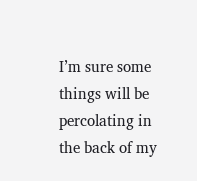I’m sure some things will be percolating in the back of my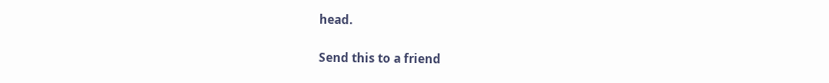head.

Send this to a friend